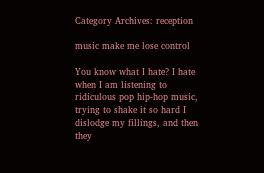Category Archives: reception

music make me lose control

You know what I hate? I hate when I am listening to ridiculous pop hip-hop music, trying to shake it so hard I dislodge my fillings, and then they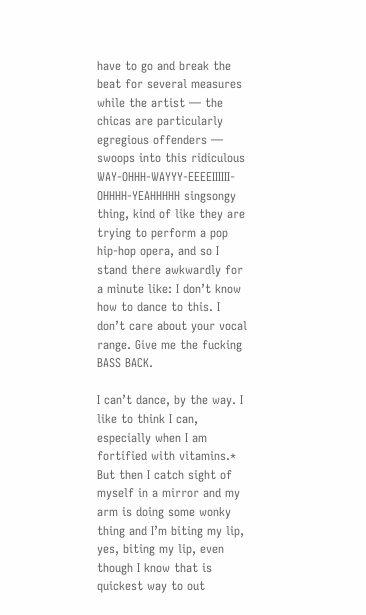have to go and break the beat for several measures while the artist — the chicas are particularly egregious offenders — swoops into this ridiculous WAY-OHHH-WAYYY-EEEEIIIIII-OHHHH-YEAHHHHH singsongy thing, kind of like they are trying to perform a pop hip-hop opera, and so I stand there awkwardly for a minute like: I don’t know how to dance to this. I don’t care about your vocal range. Give me the fucking BASS BACK.

I can’t dance, by the way. I like to think I can, especially when I am fortified with vitamins.* But then I catch sight of myself in a mirror and my arm is doing some wonky thing and I’m biting my lip, yes, biting my lip, even though I know that is quickest way to out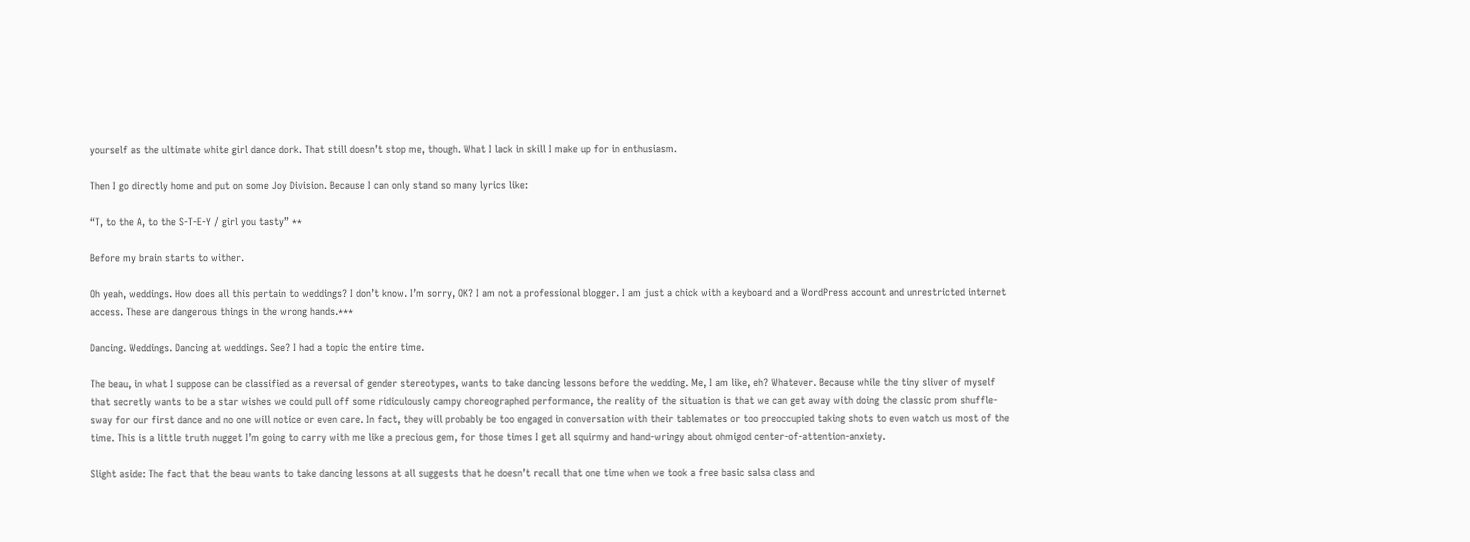yourself as the ultimate white girl dance dork. That still doesn’t stop me, though. What I lack in skill I make up for in enthusiasm.

Then I go directly home and put on some Joy Division. Because I can only stand so many lyrics like:

“T, to the A, to the S-T-E-Y / girl you tasty” **

Before my brain starts to wither.

Oh yeah, weddings. How does all this pertain to weddings? I don’t know. I’m sorry, OK? I am not a professional blogger. I am just a chick with a keyboard and a WordPress account and unrestricted internet access. These are dangerous things in the wrong hands.***

Dancing. Weddings. Dancing at weddings. See? I had a topic the entire time.

The beau, in what I suppose can be classified as a reversal of gender stereotypes, wants to take dancing lessons before the wedding. Me, I am like, eh? Whatever. Because while the tiny sliver of myself that secretly wants to be a star wishes we could pull off some ridiculously campy choreographed performance, the reality of the situation is that we can get away with doing the classic prom shuffle-sway for our first dance and no one will notice or even care. In fact, they will probably be too engaged in conversation with their tablemates or too preoccupied taking shots to even watch us most of the time. This is a little truth nugget I’m going to carry with me like a precious gem, for those times I get all squirmy and hand-wringy about ohmigod center-of-attention-anxiety.

Slight aside: The fact that the beau wants to take dancing lessons at all suggests that he doesn’t recall that one time when we took a free basic salsa class and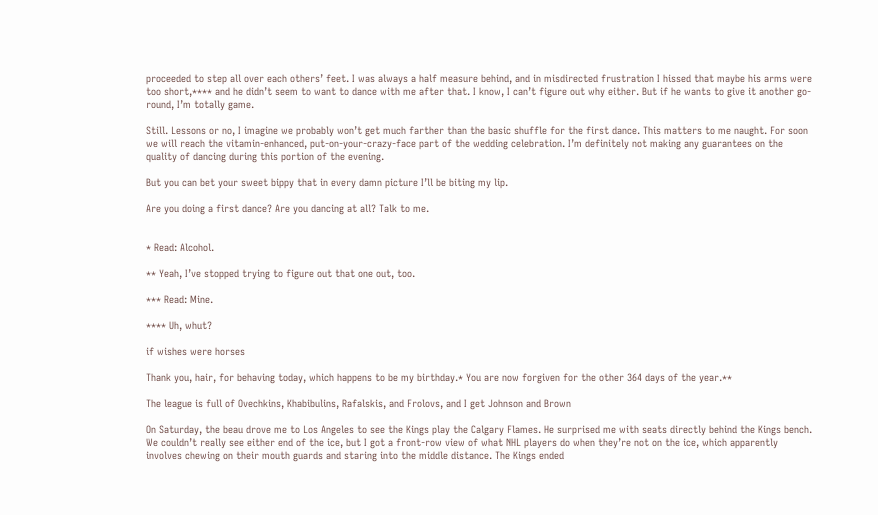proceeded to step all over each others’ feet. I was always a half measure behind, and in misdirected frustration I hissed that maybe his arms were too short,**** and he didn’t seem to want to dance with me after that. I know, I can’t figure out why either. But if he wants to give it another go-round, I’m totally game.

Still. Lessons or no, I imagine we probably won’t get much farther than the basic shuffle for the first dance. This matters to me naught. For soon we will reach the vitamin-enhanced, put-on-your-crazy-face part of the wedding celebration. I’m definitely not making any guarantees on the quality of dancing during this portion of the evening.

But you can bet your sweet bippy that in every damn picture I’ll be biting my lip.

Are you doing a first dance? Are you dancing at all? Talk to me.


* Read: Alcohol.

** Yeah, I’ve stopped trying to figure out that one out, too.

*** Read: Mine.

**** Uh, whut?

if wishes were horses

Thank you, hair, for behaving today, which happens to be my birthday.* You are now forgiven for the other 364 days of the year.**

The league is full of Ovechkins, Khabibulins, Rafalskis, and Frolovs, and I get Johnson and Brown

On Saturday, the beau drove me to Los Angeles to see the Kings play the Calgary Flames. He surprised me with seats directly behind the Kings bench. We couldn’t really see either end of the ice, but I got a front-row view of what NHL players do when they’re not on the ice, which apparently involves chewing on their mouth guards and staring into the middle distance. The Kings ended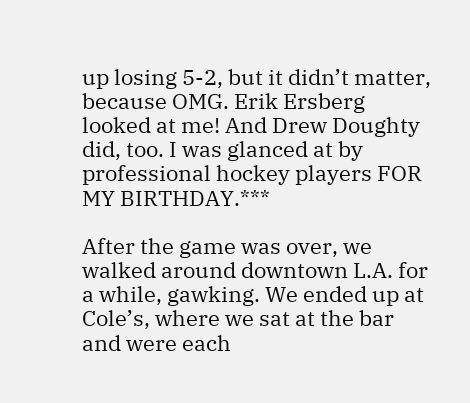up losing 5-2, but it didn’t matter, because OMG. Erik Ersberg looked at me! And Drew Doughty did, too. I was glanced at by professional hockey players FOR MY BIRTHDAY.***

After the game was over, we walked around downtown L.A. for a while, gawking. We ended up at Cole’s, where we sat at the bar and were each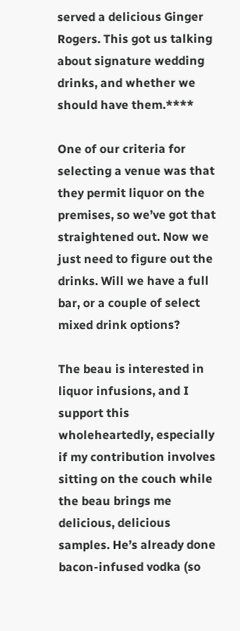served a delicious Ginger Rogers. This got us talking about signature wedding drinks, and whether we should have them.****

One of our criteria for selecting a venue was that they permit liquor on the premises, so we’ve got that straightened out. Now we just need to figure out the drinks. Will we have a full bar, or a couple of select mixed drink options?

The beau is interested in liquor infusions, and I support this wholeheartedly, especially if my contribution involves sitting on the couch while the beau brings me delicious, delicious samples. He’s already done bacon-infused vodka (so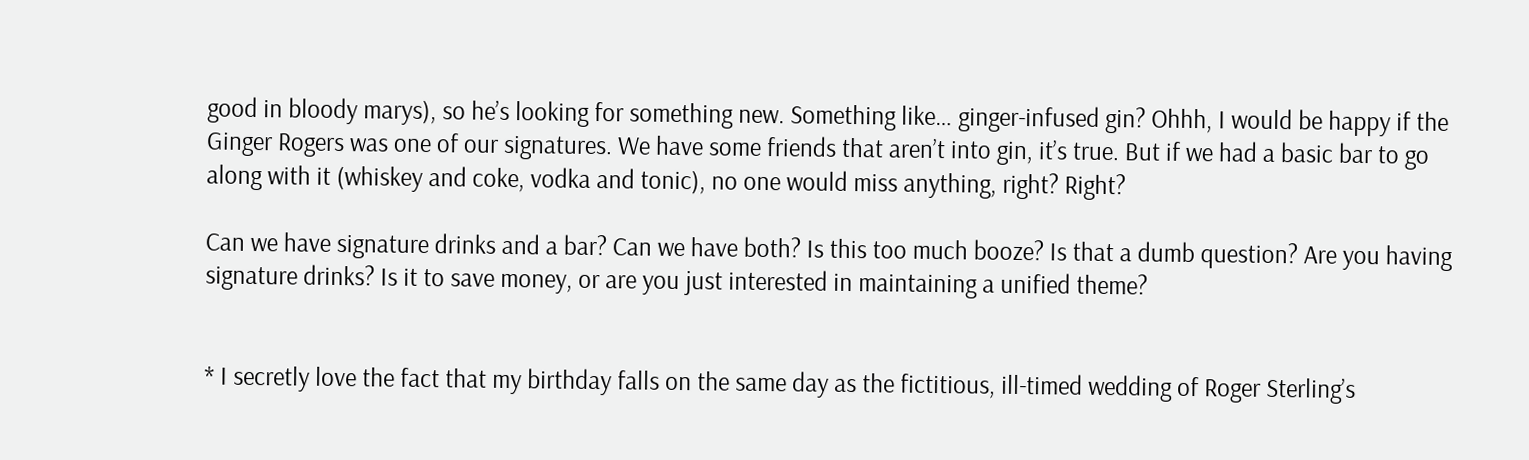good in bloody marys), so he’s looking for something new. Something like… ginger-infused gin? Ohhh, I would be happy if the Ginger Rogers was one of our signatures. We have some friends that aren’t into gin, it’s true. But if we had a basic bar to go along with it (whiskey and coke, vodka and tonic), no one would miss anything, right? Right?

Can we have signature drinks and a bar? Can we have both? Is this too much booze? Is that a dumb question? Are you having signature drinks? Is it to save money, or are you just interested in maintaining a unified theme?


* I secretly love the fact that my birthday falls on the same day as the fictitious, ill-timed wedding of Roger Sterling’s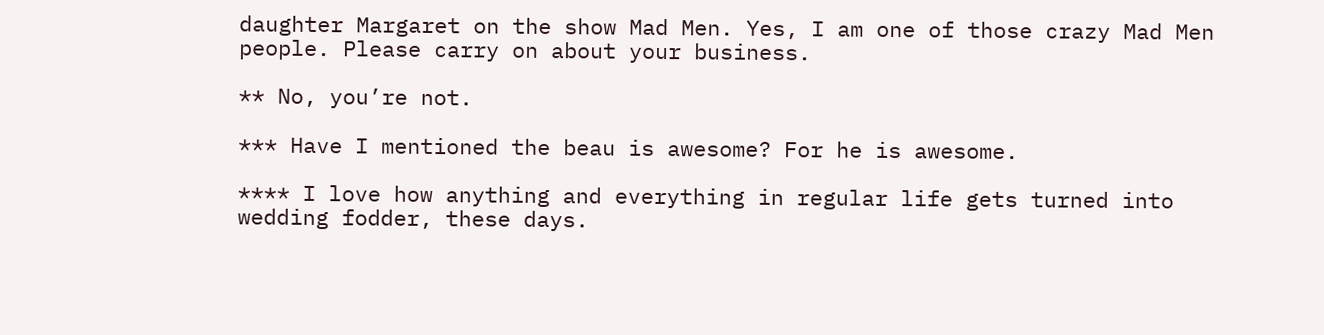daughter Margaret on the show Mad Men. Yes, I am one of those crazy Mad Men people. Please carry on about your business.

** No, you’re not.

*** Have I mentioned the beau is awesome? For he is awesome.

**** I love how anything and everything in regular life gets turned into wedding fodder, these days.